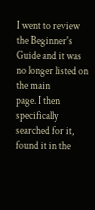I went to review the Beginner's Guide and it was no longer listed on the main
page. I then specifically searched for it, found it in the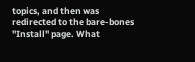topics, and then was
redirected to the bare-bones "Install" page. What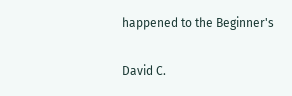happened to the Beginner's

David C.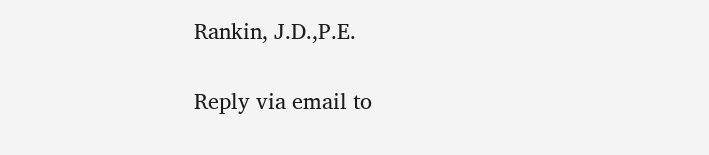Rankin, J.D.,P.E.

Reply via email to